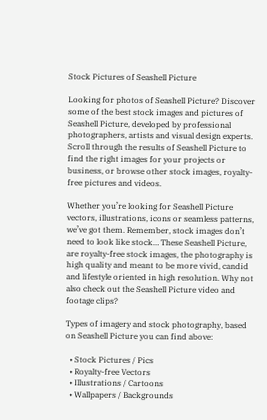Stock Pictures of Seashell Picture

Looking for photos of Seashell Picture? Discover some of the best stock images and pictures of Seashell Picture, developed by professional photographers, artists and visual design experts. Scroll through the results of Seashell Picture to find the right images for your projects or business, or browse other stock images, royalty-free pictures and videos.

Whether you’re looking for Seashell Picture vectors, illustrations, icons or seamless patterns, we’ve got them. Remember, stock images don’t need to look like stock… These Seashell Picture, are royalty-free stock images, the photography is high quality and meant to be more vivid, candid and lifestyle oriented in high resolution. Why not also check out the Seashell Picture video and footage clips?

Types of imagery and stock photography, based on Seashell Picture you can find above:

  • Stock Pictures / Pics
  • Royalty-free Vectors
  • Illustrations / Cartoons
  • Wallpapers / Backgrounds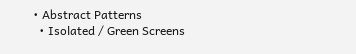• Abstract Patterns
  • Isolated / Green Screens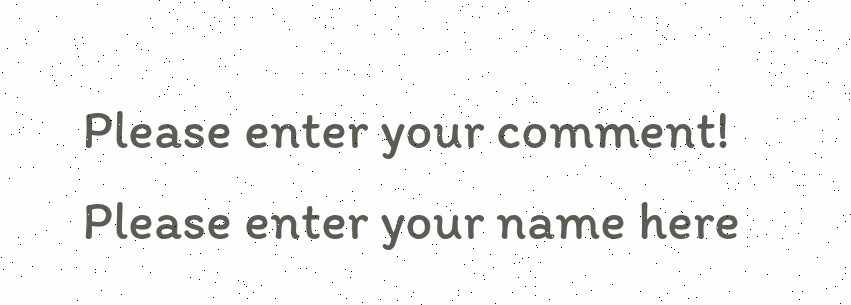Please enter your comment!
Please enter your name here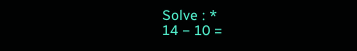Solve : *
14 − 10 =